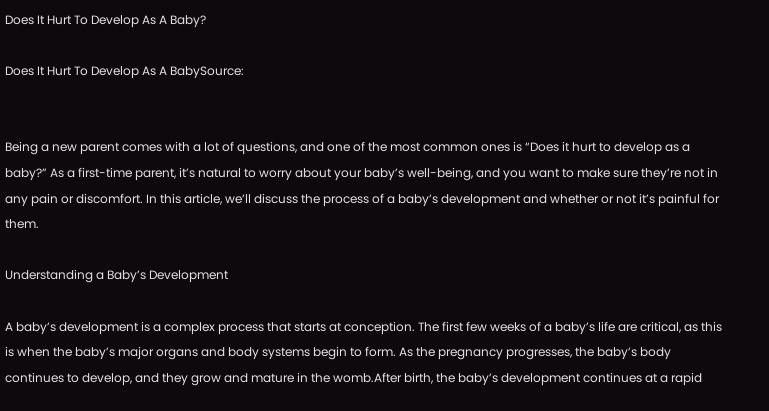Does It Hurt To Develop As A Baby?

Does It Hurt To Develop As A BabySource:


Being a new parent comes with a lot of questions, and one of the most common ones is “Does it hurt to develop as a baby?” As a first-time parent, it’s natural to worry about your baby’s well-being, and you want to make sure they’re not in any pain or discomfort. In this article, we’ll discuss the process of a baby’s development and whether or not it’s painful for them.

Understanding a Baby’s Development

A baby’s development is a complex process that starts at conception. The first few weeks of a baby’s life are critical, as this is when the baby’s major organs and body systems begin to form. As the pregnancy progresses, the baby’s body continues to develop, and they grow and mature in the womb.After birth, the baby’s development continues at a rapid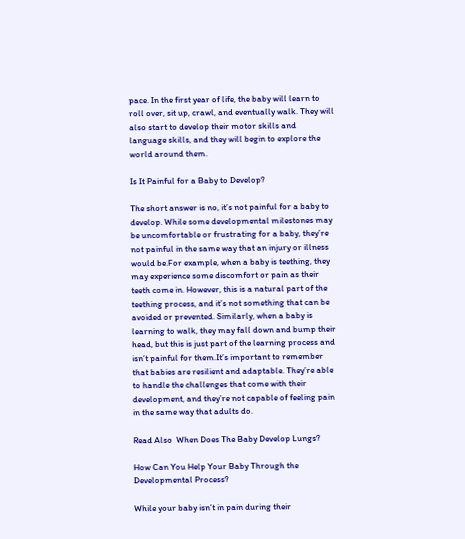pace. In the first year of life, the baby will learn to roll over, sit up, crawl, and eventually walk. They will also start to develop their motor skills and language skills, and they will begin to explore the world around them.

Is It Painful for a Baby to Develop?

The short answer is no, it’s not painful for a baby to develop. While some developmental milestones may be uncomfortable or frustrating for a baby, they’re not painful in the same way that an injury or illness would be.For example, when a baby is teething, they may experience some discomfort or pain as their teeth come in. However, this is a natural part of the teething process, and it’s not something that can be avoided or prevented. Similarly, when a baby is learning to walk, they may fall down and bump their head, but this is just part of the learning process and isn’t painful for them.It’s important to remember that babies are resilient and adaptable. They’re able to handle the challenges that come with their development, and they’re not capable of feeling pain in the same way that adults do.

Read Also  When Does The Baby Develop Lungs?

How Can You Help Your Baby Through the Developmental Process?

While your baby isn’t in pain during their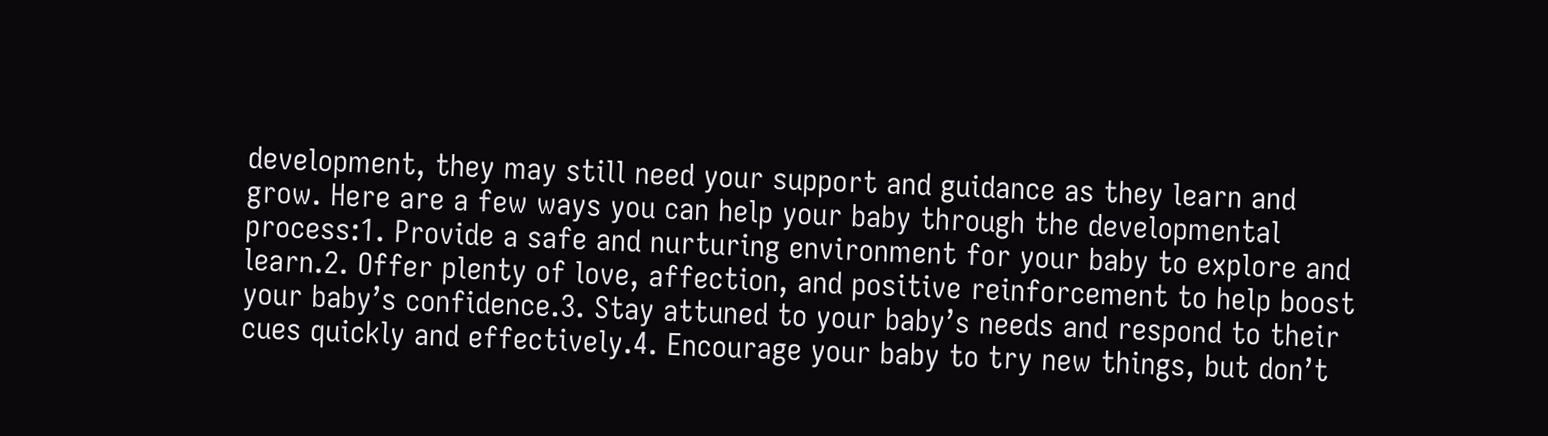development, they may still need your support and guidance as they learn and grow. Here are a few ways you can help your baby through the developmental process:1. Provide a safe and nurturing environment for your baby to explore and learn.2. Offer plenty of love, affection, and positive reinforcement to help boost your baby’s confidence.3. Stay attuned to your baby’s needs and respond to their cues quickly and effectively.4. Encourage your baby to try new things, but don’t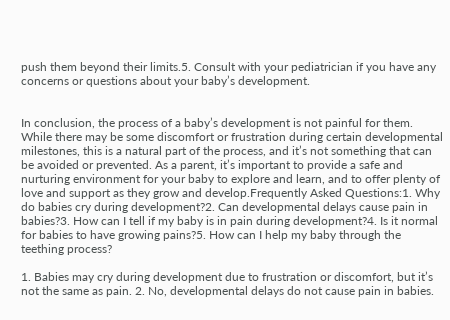push them beyond their limits.5. Consult with your pediatrician if you have any concerns or questions about your baby’s development.


In conclusion, the process of a baby’s development is not painful for them. While there may be some discomfort or frustration during certain developmental milestones, this is a natural part of the process, and it’s not something that can be avoided or prevented. As a parent, it’s important to provide a safe and nurturing environment for your baby to explore and learn, and to offer plenty of love and support as they grow and develop.Frequently Asked Questions:1. Why do babies cry during development?2. Can developmental delays cause pain in babies?3. How can I tell if my baby is in pain during development?4. Is it normal for babies to have growing pains?5. How can I help my baby through the teething process?

1. Babies may cry during development due to frustration or discomfort, but it’s not the same as pain. 2. No, developmental delays do not cause pain in babies.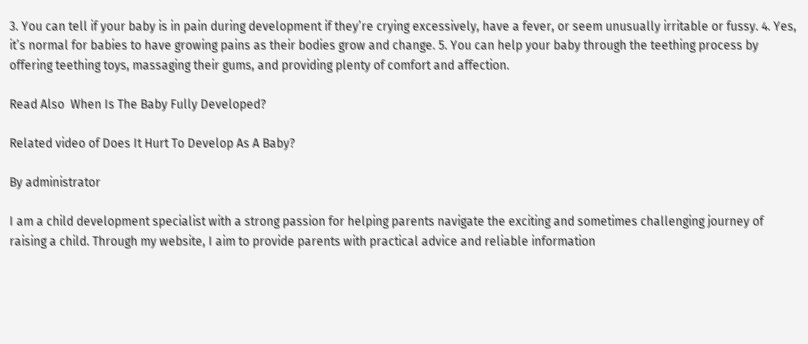3. You can tell if your baby is in pain during development if they’re crying excessively, have a fever, or seem unusually irritable or fussy. 4. Yes, it’s normal for babies to have growing pains as their bodies grow and change. 5. You can help your baby through the teething process by offering teething toys, massaging their gums, and providing plenty of comfort and affection.

Read Also  When Is The Baby Fully Developed?

Related video of Does It Hurt To Develop As A Baby?

By administrator

I am a child development specialist with a strong passion for helping parents navigate the exciting and sometimes challenging journey of raising a child. Through my website, I aim to provide parents with practical advice and reliable information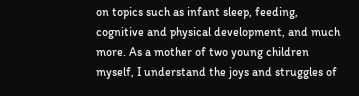on topics such as infant sleep, feeding, cognitive and physical development, and much more. As a mother of two young children myself, I understand the joys and struggles of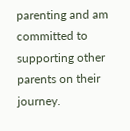parenting and am committed to supporting other parents on their journey.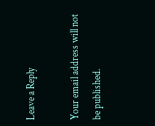Leave a Reply

Your email address will not be published.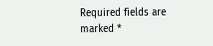Required fields are marked *